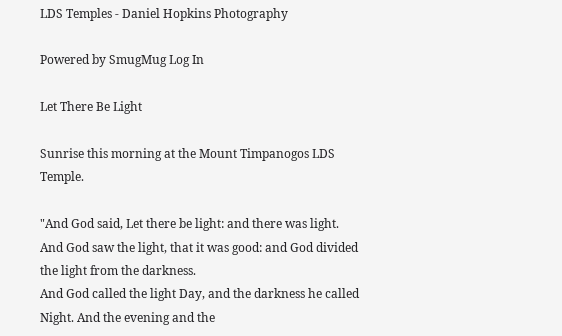LDS Temples - Daniel Hopkins Photography

Powered by SmugMug Log In

Let There Be Light

Sunrise this morning at the Mount Timpanogos LDS Temple.

"And God said, Let there be light: and there was light.
And God saw the light, that it was good: and God divided the light from the darkness.
And God called the light Day, and the darkness he called Night. And the evening and the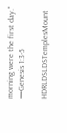morning were the first day."
—Genesis 1:3-5

HDRLDSLDSTemplesMount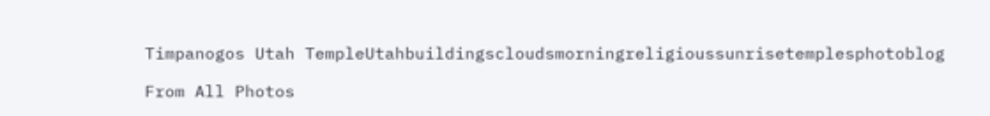Timpanogos Utah TempleUtahbuildingscloudsmorningreligioussunrisetemplesphotoblog

From All Photos